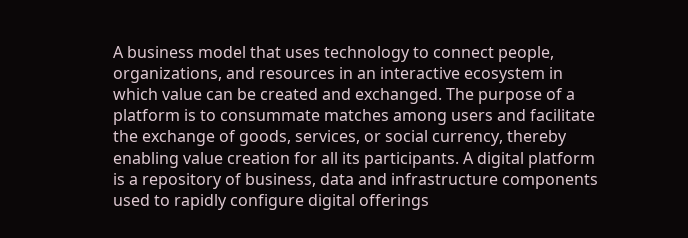A business model that uses technology to connect people, organizations, and resources in an interactive ecosystem in which value can be created and exchanged. The purpose of a platform is to consummate matches among users and facilitate the exchange of goods, services, or social currency, thereby enabling value creation for all its participants. A digital platform is a repository of business, data and infrastructure components used to rapidly configure digital offerings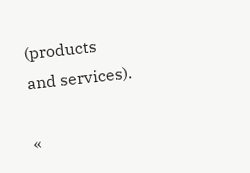(products and services).

«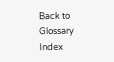Back to Glossary Index